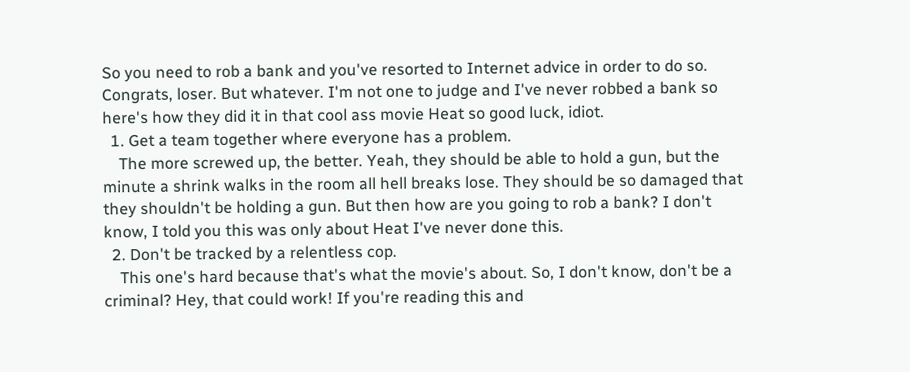So you need to rob a bank and you've resorted to Internet advice in order to do so. Congrats, loser. But whatever. I'm not one to judge and I've never robbed a bank so here's how they did it in that cool ass movie Heat so good luck, idiot.
  1. Get a team together where everyone has a problem.
    The more screwed up, the better. Yeah, they should be able to hold a gun, but the minute a shrink walks in the room all hell breaks lose. They should be so damaged that they shouldn't be holding a gun. But then how are you going to rob a bank? I don't know, I told you this was only about Heat I've never done this.
  2. Don't be tracked by a relentless cop.
    This one's hard because that's what the movie's about. So, I don't know, don't be a criminal? Hey, that could work! If you're reading this and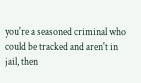you're a seasoned criminal who could be tracked and aren't in jail, then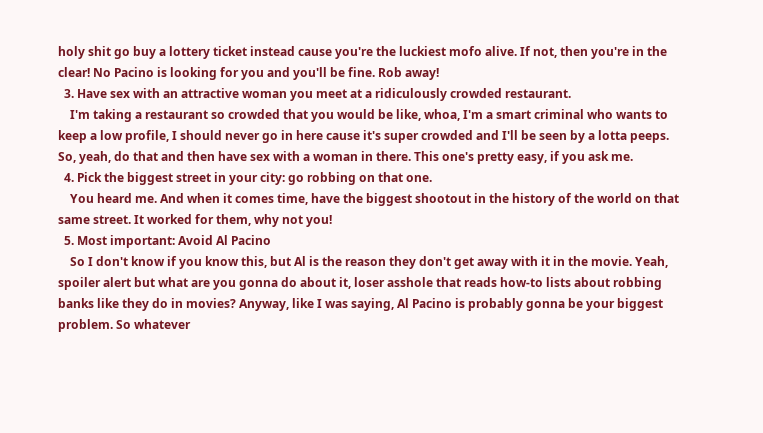holy shit go buy a lottery ticket instead cause you're the luckiest mofo alive. If not, then you're in the clear! No Pacino is looking for you and you'll be fine. Rob away!
  3. Have sex with an attractive woman you meet at a ridiculously crowded restaurant.
    I'm taking a restaurant so crowded that you would be like, whoa, I'm a smart criminal who wants to keep a low profile, I should never go in here cause it's super crowded and I'll be seen by a lotta peeps. So, yeah, do that and then have sex with a woman in there. This one's pretty easy, if you ask me.
  4. Pick the biggest street in your city: go robbing on that one.
    You heard me. And when it comes time, have the biggest shootout in the history of the world on that same street. It worked for them, why not you!
  5. Most important: Avoid Al Pacino
    So I don't know if you know this, but Al is the reason they don't get away with it in the movie. Yeah, spoiler alert but what are you gonna do about it, loser asshole that reads how-to lists about robbing banks like they do in movies? Anyway, like I was saying, Al Pacino is probably gonna be your biggest problem. So whatever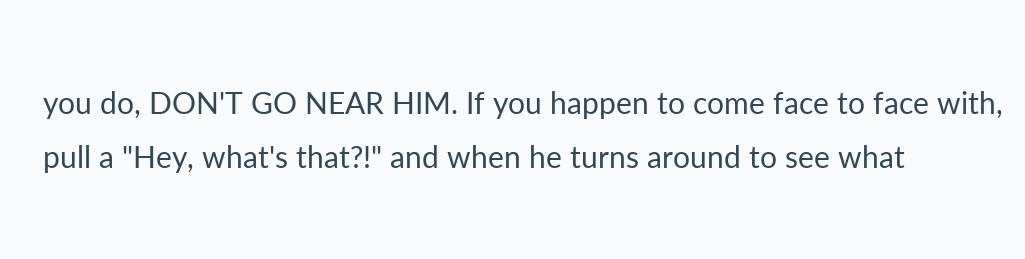you do, DON'T GO NEAR HIM. If you happen to come face to face with, pull a "Hey, what's that?!" and when he turns around to see what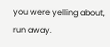you were yelling about, run away.